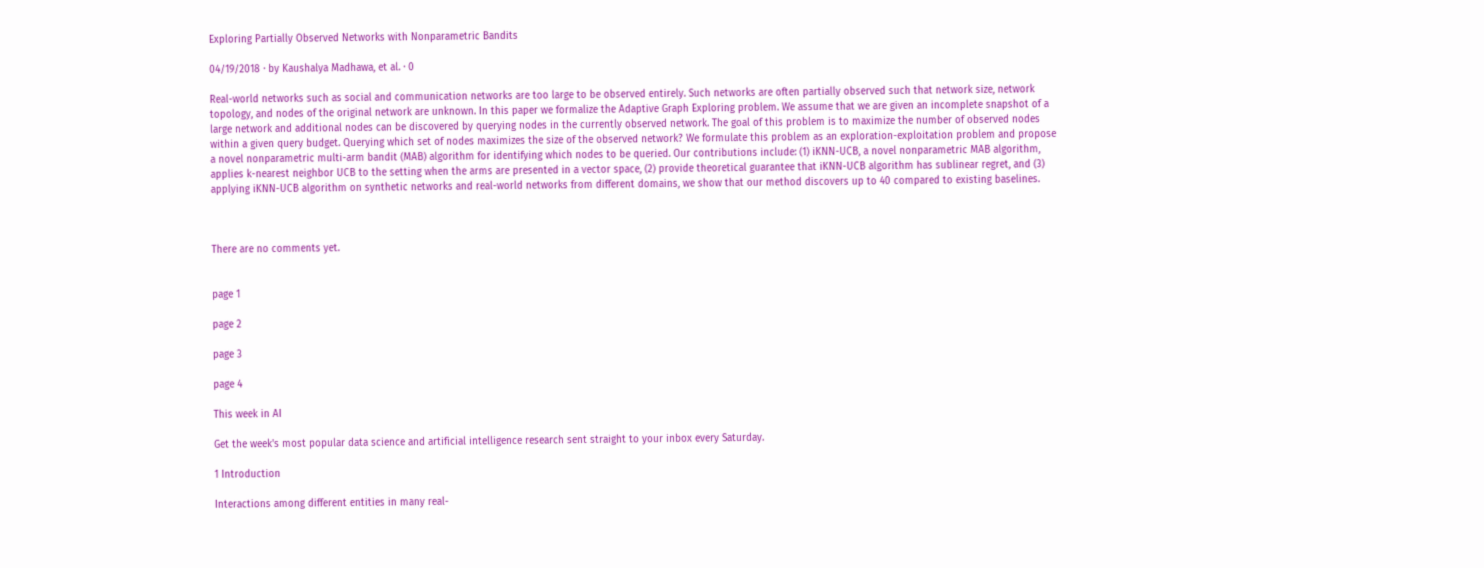Exploring Partially Observed Networks with Nonparametric Bandits

04/19/2018 ∙ by Kaushalya Madhawa, et al. ∙ 0

Real-world networks such as social and communication networks are too large to be observed entirely. Such networks are often partially observed such that network size, network topology, and nodes of the original network are unknown. In this paper we formalize the Adaptive Graph Exploring problem. We assume that we are given an incomplete snapshot of a large network and additional nodes can be discovered by querying nodes in the currently observed network. The goal of this problem is to maximize the number of observed nodes within a given query budget. Querying which set of nodes maximizes the size of the observed network? We formulate this problem as an exploration-exploitation problem and propose a novel nonparametric multi-arm bandit (MAB) algorithm for identifying which nodes to be queried. Our contributions include: (1) iKNN-UCB, a novel nonparametric MAB algorithm, applies k-nearest neighbor UCB to the setting when the arms are presented in a vector space, (2) provide theoretical guarantee that iKNN-UCB algorithm has sublinear regret, and (3) applying iKNN-UCB algorithm on synthetic networks and real-world networks from different domains, we show that our method discovers up to 40 compared to existing baselines.



There are no comments yet.


page 1

page 2

page 3

page 4

This week in AI

Get the week's most popular data science and artificial intelligence research sent straight to your inbox every Saturday.

1 Introduction

Interactions among different entities in many real-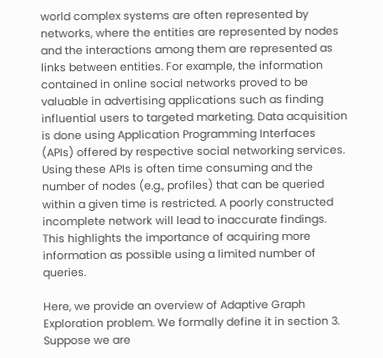world complex systems are often represented by networks, where the entities are represented by nodes and the interactions among them are represented as links between entities. For example, the information contained in online social networks proved to be valuable in advertising applications such as finding influential users to targeted marketing. Data acquisition is done using Application Programming Interfaces (APIs) offered by respective social networking services. Using these APIs is often time consuming and the number of nodes (e.g., profiles) that can be queried within a given time is restricted. A poorly constructed incomplete network will lead to inaccurate findings. This highlights the importance of acquiring more information as possible using a limited number of queries.

Here, we provide an overview of Adaptive Graph Exploration problem. We formally define it in section 3. Suppose we are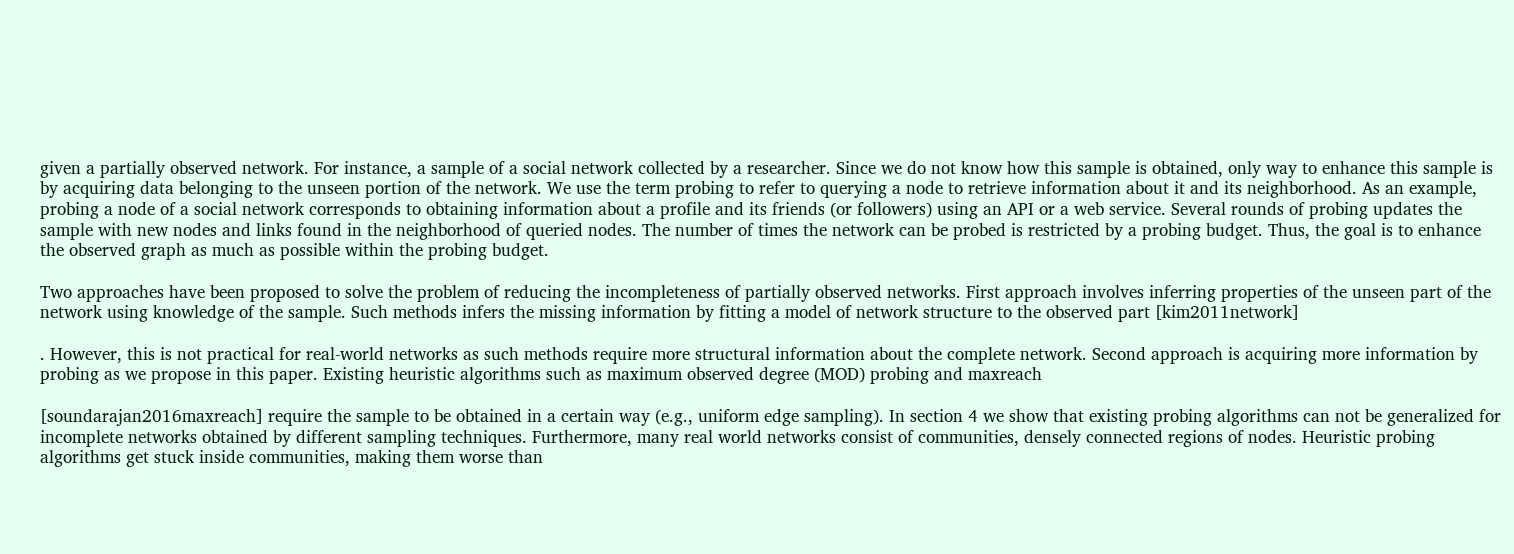given a partially observed network. For instance, a sample of a social network collected by a researcher. Since we do not know how this sample is obtained, only way to enhance this sample is by acquiring data belonging to the unseen portion of the network. We use the term probing to refer to querying a node to retrieve information about it and its neighborhood. As an example, probing a node of a social network corresponds to obtaining information about a profile and its friends (or followers) using an API or a web service. Several rounds of probing updates the sample with new nodes and links found in the neighborhood of queried nodes. The number of times the network can be probed is restricted by a probing budget. Thus, the goal is to enhance the observed graph as much as possible within the probing budget.

Two approaches have been proposed to solve the problem of reducing the incompleteness of partially observed networks. First approach involves inferring properties of the unseen part of the network using knowledge of the sample. Such methods infers the missing information by fitting a model of network structure to the observed part [kim2011network]

. However, this is not practical for real-world networks as such methods require more structural information about the complete network. Second approach is acquiring more information by probing as we propose in this paper. Existing heuristic algorithms such as maximum observed degree (MOD) probing and maxreach

[soundarajan2016maxreach] require the sample to be obtained in a certain way (e.g., uniform edge sampling). In section 4 we show that existing probing algorithms can not be generalized for incomplete networks obtained by different sampling techniques. Furthermore, many real world networks consist of communities, densely connected regions of nodes. Heuristic probing algorithms get stuck inside communities, making them worse than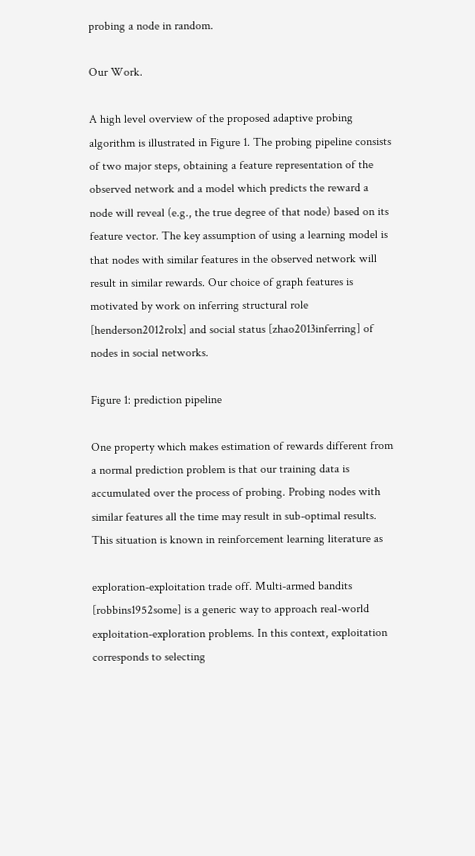probing a node in random.

Our Work.

A high level overview of the proposed adaptive probing algorithm is illustrated in Figure 1. The probing pipeline consists of two major steps, obtaining a feature representation of the observed network and a model which predicts the reward a node will reveal (e.g., the true degree of that node) based on its feature vector. The key assumption of using a learning model is that nodes with similar features in the observed network will result in similar rewards. Our choice of graph features is motivated by work on inferring structural role [henderson2012rolx] and social status [zhao2013inferring] of nodes in social networks.

Figure 1: prediction pipeline

One property which makes estimation of rewards different from a normal prediction problem is that our training data is accumulated over the process of probing. Probing nodes with similar features all the time may result in sub-optimal results. This situation is known in reinforcement learning literature as

exploration-exploitation trade off. Multi-armed bandits [robbins1952some] is a generic way to approach real-world exploitation-exploration problems. In this context, exploitation corresponds to selecting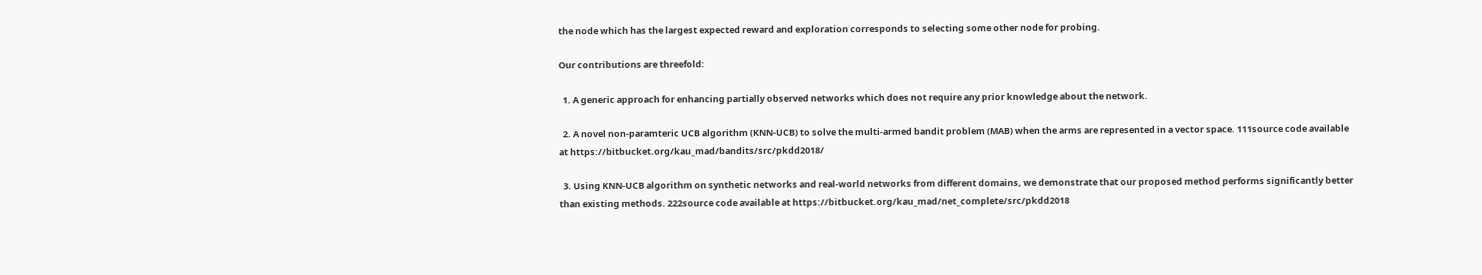the node which has the largest expected reward and exploration corresponds to selecting some other node for probing.

Our contributions are threefold:

  1. A generic approach for enhancing partially observed networks which does not require any prior knowledge about the network.

  2. A novel non-paramteric UCB algorithm (KNN-UCB) to solve the multi-armed bandit problem (MAB) when the arms are represented in a vector space. 111source code available at https://bitbucket.org/kau_mad/bandits/src/pkdd2018/

  3. Using KNN-UCB algorithm on synthetic networks and real-world networks from different domains, we demonstrate that our proposed method performs significantly better than existing methods. 222source code available at https://bitbucket.org/kau_mad/net_complete/src/pkdd2018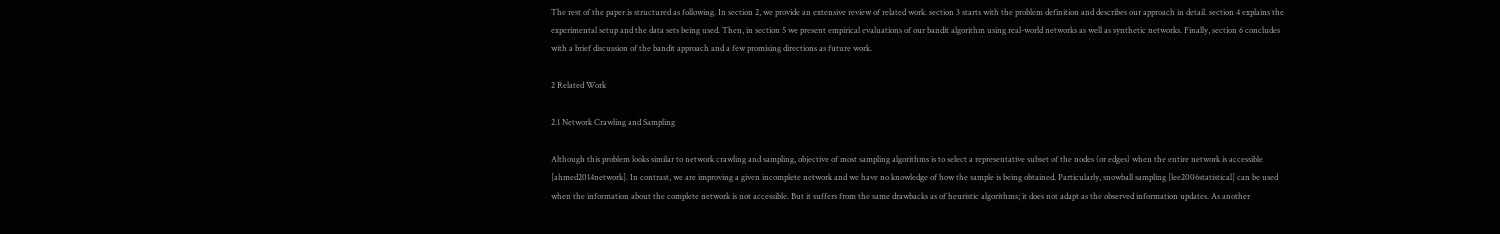The rest of the paper is structured as following. In section 2, we provide an extensive review of related work. section 3 starts with the problem definition and describes our approach in detail. section 4 explains the experimental setup and the data sets being used. Then, in section 5 we present empirical evaluations of our bandit algorithm using real-world networks as well as synthetic networks. Finally, section 6 concludes with a brief discussion of the bandit approach and a few promising directions as future work.

2 Related Work

2.1 Network Crawling and Sampling

Although this problem looks similar to network crawling and sampling, objective of most sampling algorithms is to select a representative subset of the nodes (or edges) when the entire network is accessible [ahmed2014network]. In contrast, we are improving a given incomplete network and we have no knowledge of how the sample is being obtained. Particularly, snowball sampling [lee2006statistical] can be used when the information about the complete network is not accessible. But it suffers from the same drawbacks as of heuristic algorithms; it does not adapt as the observed information updates. As another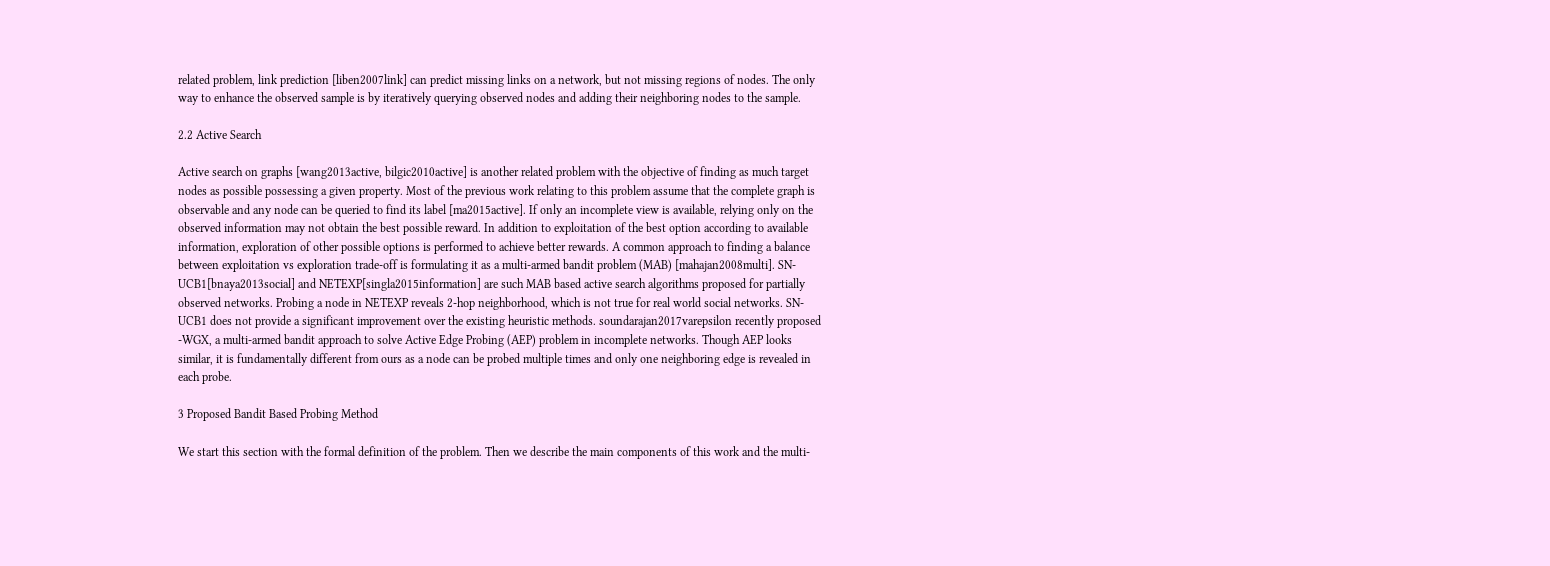related problem, link prediction [liben2007link] can predict missing links on a network, but not missing regions of nodes. The only way to enhance the observed sample is by iteratively querying observed nodes and adding their neighboring nodes to the sample.

2.2 Active Search

Active search on graphs [wang2013active, bilgic2010active] is another related problem with the objective of finding as much target nodes as possible possessing a given property. Most of the previous work relating to this problem assume that the complete graph is observable and any node can be queried to find its label [ma2015active]. If only an incomplete view is available, relying only on the observed information may not obtain the best possible reward. In addition to exploitation of the best option according to available information, exploration of other possible options is performed to achieve better rewards. A common approach to finding a balance between exploitation vs exploration trade-off is formulating it as a multi-armed bandit problem (MAB) [mahajan2008multi]. SN-UCB1[bnaya2013social] and NETEXP[singla2015information] are such MAB based active search algorithms proposed for partially observed networks. Probing a node in NETEXP reveals 2-hop neighborhood, which is not true for real world social networks. SN-UCB1 does not provide a significant improvement over the existing heuristic methods. soundarajan2017varepsilon recently proposed -WGX, a multi-armed bandit approach to solve Active Edge Probing (AEP) problem in incomplete networks. Though AEP looks similar, it is fundamentally different from ours as a node can be probed multiple times and only one neighboring edge is revealed in each probe.

3 Proposed Bandit Based Probing Method

We start this section with the formal definition of the problem. Then we describe the main components of this work and the multi-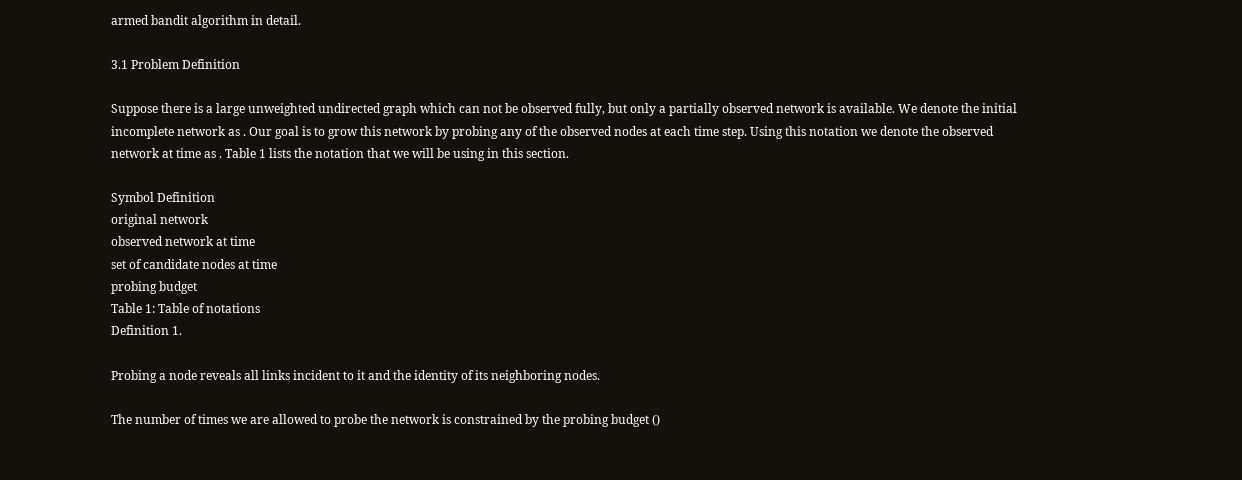armed bandit algorithm in detail.

3.1 Problem Definition

Suppose there is a large unweighted undirected graph which can not be observed fully, but only a partially observed network is available. We denote the initial incomplete network as . Our goal is to grow this network by probing any of the observed nodes at each time step. Using this notation we denote the observed network at time as . Table 1 lists the notation that we will be using in this section.

Symbol Definition
original network
observed network at time
set of candidate nodes at time
probing budget
Table 1: Table of notations
Definition 1.

Probing a node reveals all links incident to it and the identity of its neighboring nodes.

The number of times we are allowed to probe the network is constrained by the probing budget ()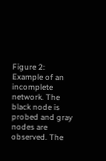Figure 2: Example of an incomplete network. The black node is probed and gray nodes are observed. The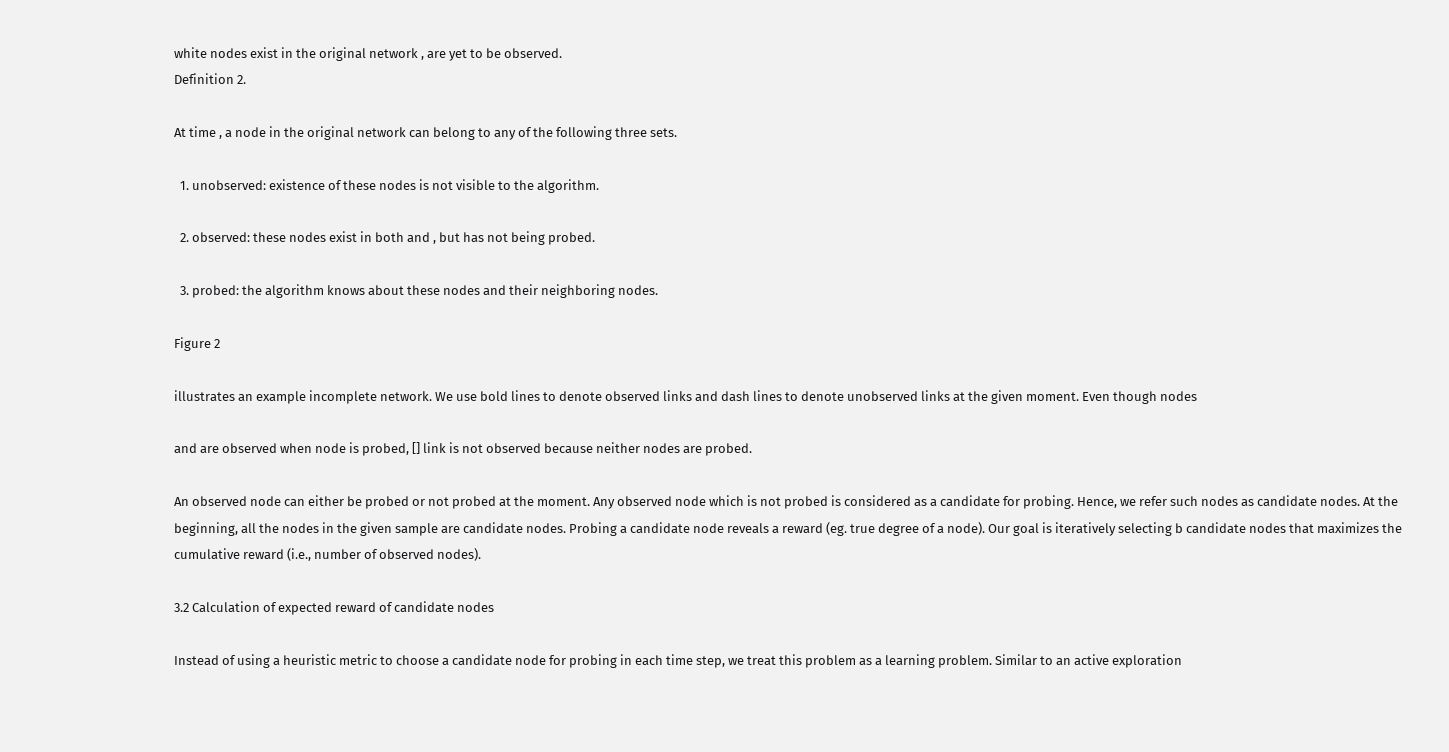white nodes exist in the original network , are yet to be observed.
Definition 2.

At time , a node in the original network can belong to any of the following three sets.

  1. unobserved: existence of these nodes is not visible to the algorithm.

  2. observed: these nodes exist in both and , but has not being probed.

  3. probed: the algorithm knows about these nodes and their neighboring nodes.

Figure 2

illustrates an example incomplete network. We use bold lines to denote observed links and dash lines to denote unobserved links at the given moment. Even though nodes

and are observed when node is probed, [] link is not observed because neither nodes are probed.

An observed node can either be probed or not probed at the moment. Any observed node which is not probed is considered as a candidate for probing. Hence, we refer such nodes as candidate nodes. At the beginning, all the nodes in the given sample are candidate nodes. Probing a candidate node reveals a reward (eg. true degree of a node). Our goal is iteratively selecting b candidate nodes that maximizes the cumulative reward (i.e., number of observed nodes).

3.2 Calculation of expected reward of candidate nodes

Instead of using a heuristic metric to choose a candidate node for probing in each time step, we treat this problem as a learning problem. Similar to an active exploration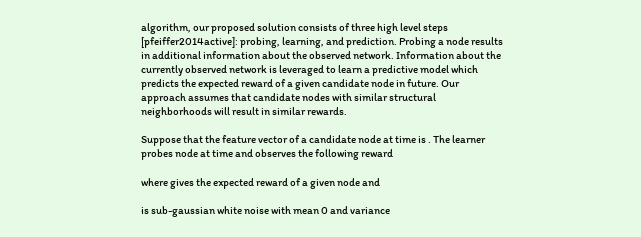algorithm, our proposed solution consists of three high level steps [pfeiffer2014active]: probing, learning, and prediction. Probing a node results in additional information about the observed network. Information about the currently observed network is leveraged to learn a predictive model which predicts the expected reward of a given candidate node in future. Our approach assumes that candidate nodes with similar structural neighborhoods will result in similar rewards.

Suppose that the feature vector of a candidate node at time is . The learner probes node at time and observes the following reward

where gives the expected reward of a given node and

is sub-gaussian white noise with mean 0 and variance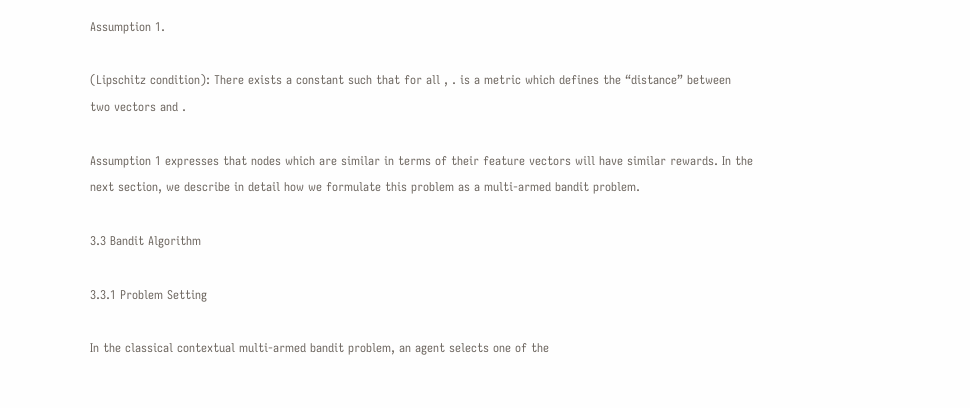Assumption 1.

(Lipschitz condition): There exists a constant such that for all , . is a metric which defines the “distance” between two vectors and .

Assumption 1 expresses that nodes which are similar in terms of their feature vectors will have similar rewards. In the next section, we describe in detail how we formulate this problem as a multi-armed bandit problem.

3.3 Bandit Algorithm

3.3.1 Problem Setting

In the classical contextual multi-armed bandit problem, an agent selects one of the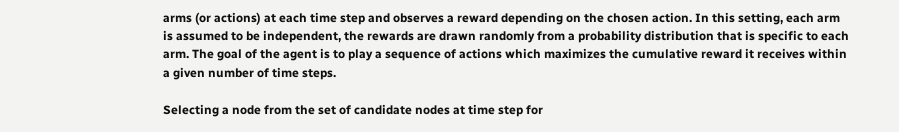arms (or actions) at each time step and observes a reward depending on the chosen action. In this setting, each arm is assumed to be independent, the rewards are drawn randomly from a probability distribution that is specific to each arm. The goal of the agent is to play a sequence of actions which maximizes the cumulative reward it receives within a given number of time steps.

Selecting a node from the set of candidate nodes at time step for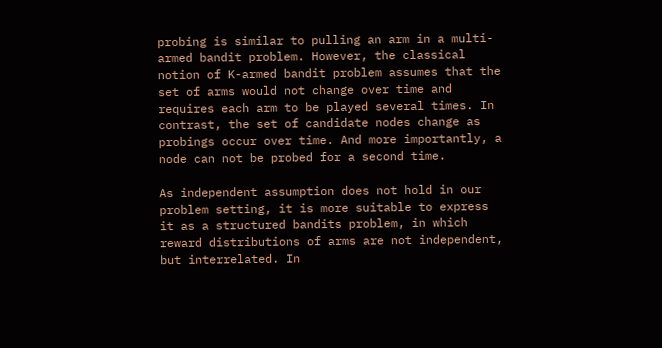probing is similar to pulling an arm in a multi-armed bandit problem. However, the classical notion of K-armed bandit problem assumes that the set of arms would not change over time and requires each arm to be played several times. In contrast, the set of candidate nodes change as probings occur over time. And more importantly, a node can not be probed for a second time.

As independent assumption does not hold in our problem setting, it is more suitable to express it as a structured bandits problem, in which reward distributions of arms are not independent, but interrelated. In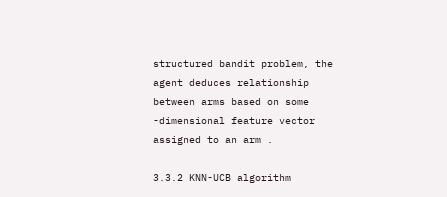structured bandit problem, the agent deduces relationship between arms based on some -dimensional feature vector assigned to an arm .

3.3.2 KNN-UCB algorithm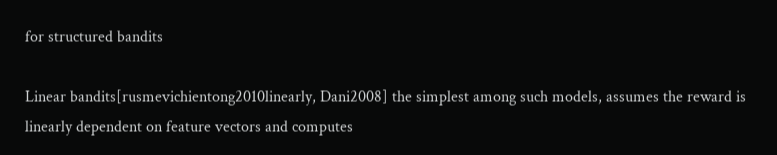for structured bandits

Linear bandits[rusmevichientong2010linearly, Dani2008] the simplest among such models, assumes the reward is linearly dependent on feature vectors and computes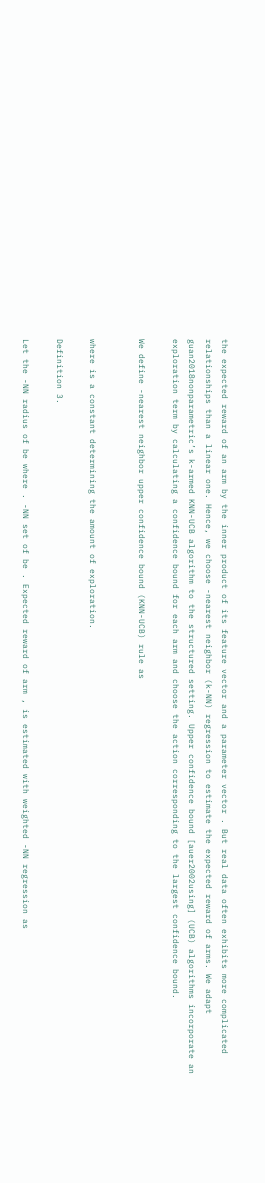the expected reward of an arm by the inner product of its feature vector and a parameter vector . But real data often exhibits more complicated relationships than a linear one. Hence, we choose -nearest neighbor (k-NN) regression to estimate the expected reward of arms. We adapt guan2018nonparametric’s k-armed KNN-UCB algorithm to the structured setting. Upper confidence bound [auer2002using] (UCB) algorithms incorporate an exploration term by calculating a confidence bound for each arm and choose the action corresponding to the largest confidence bound.

We define -nearest neighbor upper confidence bound (KNN-UCB) rule as


where is a constant determining the amount of exploration.

Definition 3.

Let the -NN radius of be where . -NN set of be . Expected reward of arm , is estimated with weighted -NN regression as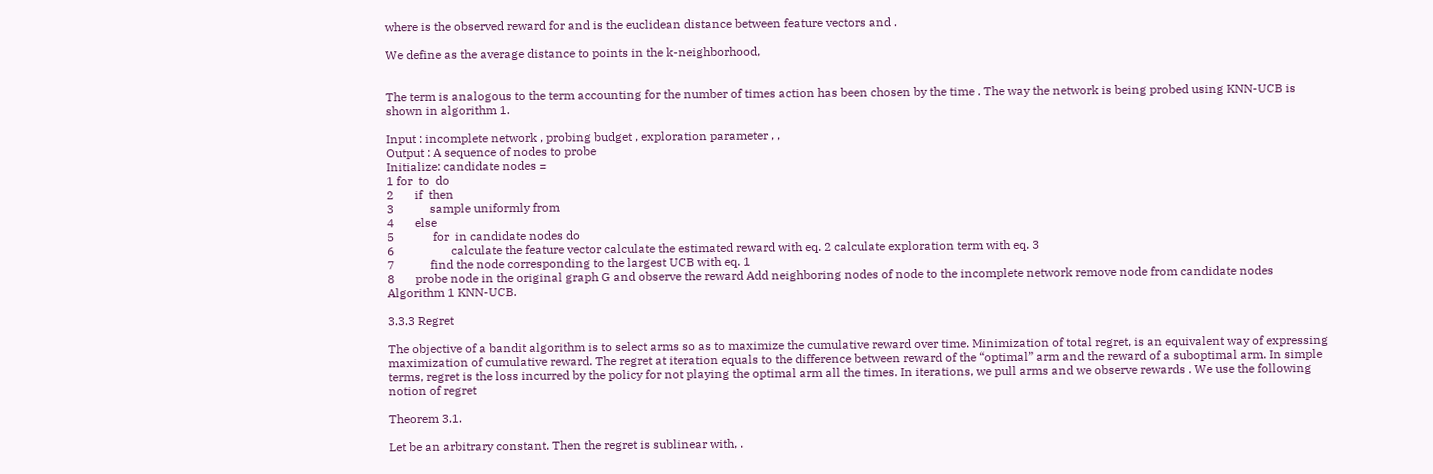where is the observed reward for and is the euclidean distance between feature vectors and .

We define as the average distance to points in the k-neighborhood,


The term is analogous to the term accounting for the number of times action has been chosen by the time . The way the network is being probed using KNN-UCB is shown in algorithm 1.

Input : incomplete network , probing budget , exploration parameter , ,
Output : A sequence of nodes to probe
Initialize: candidate nodes =
1 for  to  do
2       if  then
3            sample uniformly from
4       else
5             for  in candidate nodes do
6                   calculate the feature vector calculate the estimated reward with eq. 2 calculate exploration term with eq. 3
7            find the node corresponding to the largest UCB with eq. 1
8       probe node in the original graph G and observe the reward Add neighboring nodes of node to the incomplete network remove node from candidate nodes
Algorithm 1 KNN-UCB.

3.3.3 Regret

The objective of a bandit algorithm is to select arms so as to maximize the cumulative reward over time. Minimization of total regret, is an equivalent way of expressing maximization of cumulative reward. The regret at iteration equals to the difference between reward of the “optimal” arm and the reward of a suboptimal arm. In simple terms, regret is the loss incurred by the policy for not playing the optimal arm all the times. In iterations, we pull arms and we observe rewards . We use the following notion of regret

Theorem 3.1.

Let be an arbitrary constant. Then the regret is sublinear with, .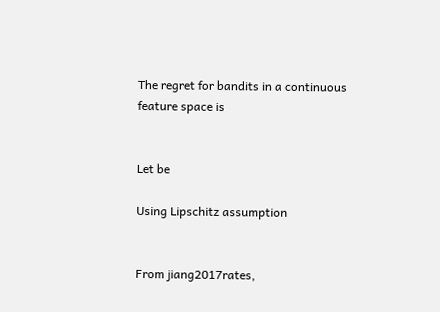The regret for bandits in a continuous feature space is


Let be

Using Lipschitz assumption


From jiang2017rates,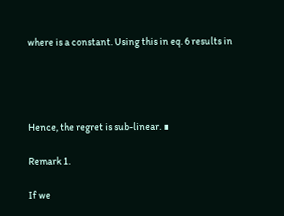where is a constant. Using this in eq. 6 results in




Hence, the regret is sub-linear. ∎

Remark 1.

If we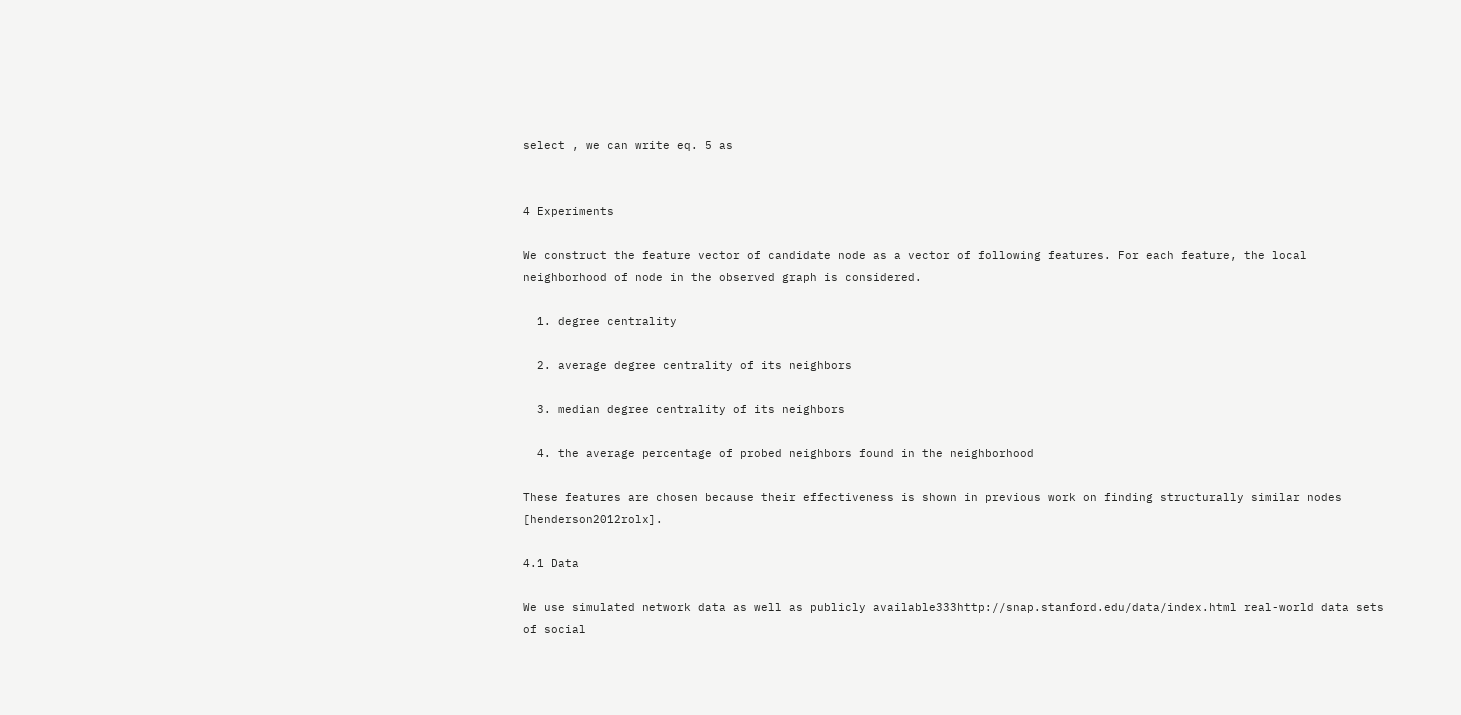select , we can write eq. 5 as


4 Experiments

We construct the feature vector of candidate node as a vector of following features. For each feature, the local neighborhood of node in the observed graph is considered.

  1. degree centrality

  2. average degree centrality of its neighbors

  3. median degree centrality of its neighbors

  4. the average percentage of probed neighbors found in the neighborhood

These features are chosen because their effectiveness is shown in previous work on finding structurally similar nodes [henderson2012rolx].

4.1 Data

We use simulated network data as well as publicly available333http://snap.stanford.edu/data/index.html real-world data sets of social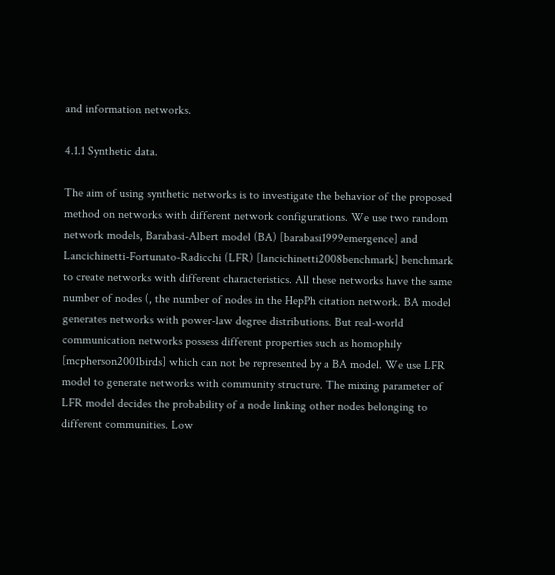and information networks.

4.1.1 Synthetic data.

The aim of using synthetic networks is to investigate the behavior of the proposed method on networks with different network configurations. We use two random network models, Barabasi-Albert model (BA) [barabasi1999emergence] and Lancichinetti-Fortunato-Radicchi (LFR) [lancichinetti2008benchmark] benchmark to create networks with different characteristics. All these networks have the same number of nodes (, the number of nodes in the HepPh citation network. BA model generates networks with power-law degree distributions. But real-world communication networks possess different properties such as homophily [mcpherson2001birds] which can not be represented by a BA model. We use LFR model to generate networks with community structure. The mixing parameter of LFR model decides the probability of a node linking other nodes belonging to different communities. Low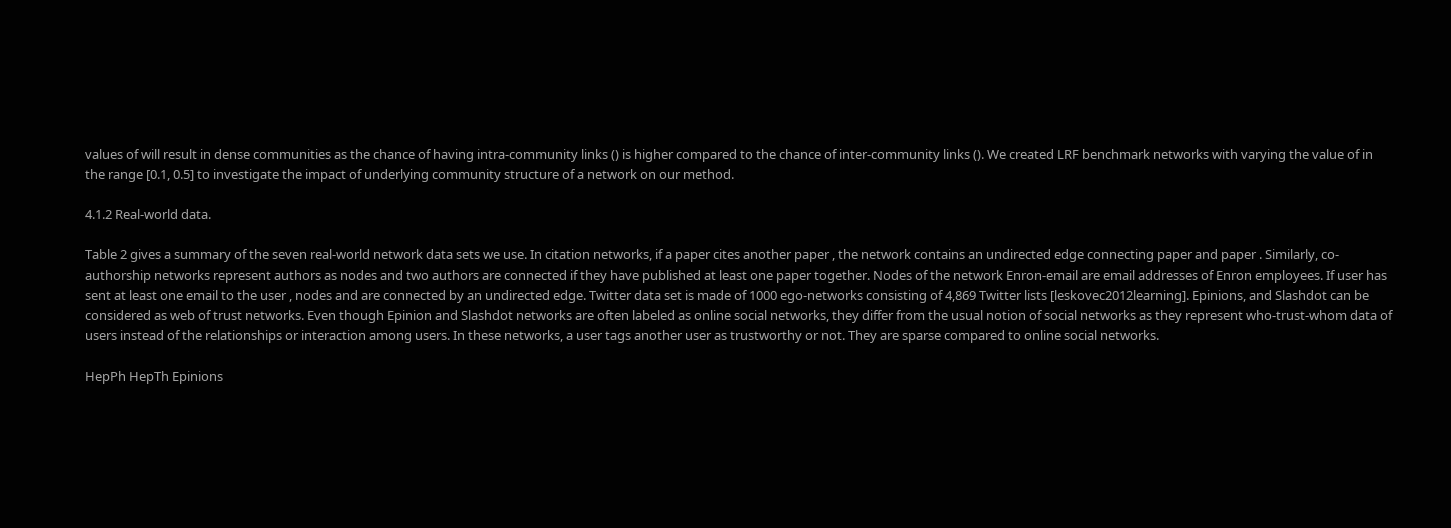values of will result in dense communities as the chance of having intra-community links () is higher compared to the chance of inter-community links (). We created LRF benchmark networks with varying the value of in the range [0.1, 0.5] to investigate the impact of underlying community structure of a network on our method.

4.1.2 Real-world data.

Table 2 gives a summary of the seven real-world network data sets we use. In citation networks, if a paper cites another paper , the network contains an undirected edge connecting paper and paper . Similarly, co-authorship networks represent authors as nodes and two authors are connected if they have published at least one paper together. Nodes of the network Enron-email are email addresses of Enron employees. If user has sent at least one email to the user , nodes and are connected by an undirected edge. Twitter data set is made of 1000 ego-networks consisting of 4,869 Twitter lists [leskovec2012learning]. Epinions, and Slashdot can be considered as web of trust networks. Even though Epinion and Slashdot networks are often labeled as online social networks, they differ from the usual notion of social networks as they represent who-trust-whom data of users instead of the relationships or interaction among users. In these networks, a user tags another user as trustworthy or not. They are sparse compared to online social networks.

HepPh HepTh Epinions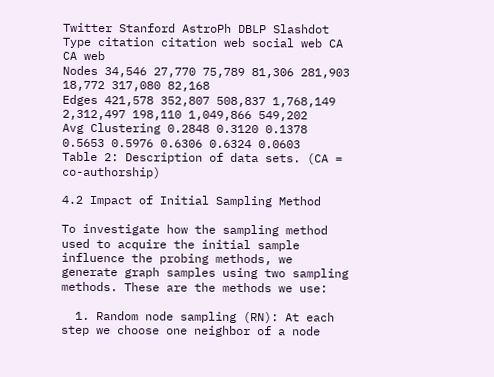Twitter Stanford AstroPh DBLP Slashdot
Type citation citation web social web CA CA web
Nodes 34,546 27,770 75,789 81,306 281,903 18,772 317,080 82,168
Edges 421,578 352,807 508,837 1,768,149 2,312,497 198,110 1,049,866 549,202
Avg Clustering 0.2848 0.3120 0.1378 0.5653 0.5976 0.6306 0.6324 0.0603
Table 2: Description of data sets. (CA = co-authorship)

4.2 Impact of Initial Sampling Method

To investigate how the sampling method used to acquire the initial sample influence the probing methods, we generate graph samples using two sampling methods. These are the methods we use:

  1. Random node sampling (RN): At each step we choose one neighbor of a node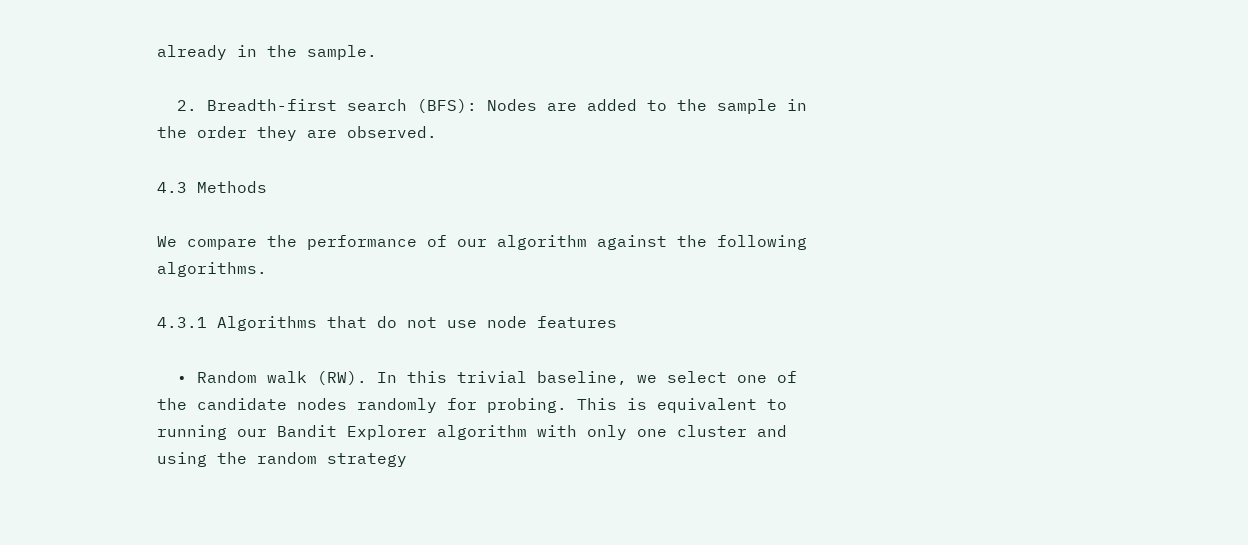already in the sample.

  2. Breadth-first search (BFS): Nodes are added to the sample in the order they are observed.

4.3 Methods

We compare the performance of our algorithm against the following algorithms.

4.3.1 Algorithms that do not use node features

  • Random walk (RW). In this trivial baseline, we select one of the candidate nodes randomly for probing. This is equivalent to running our Bandit Explorer algorithm with only one cluster and using the random strategy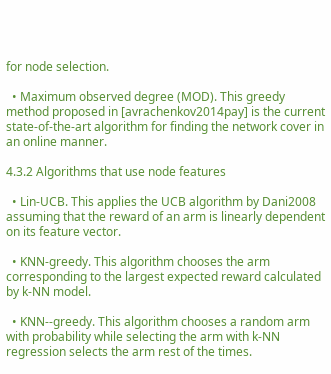for node selection.

  • Maximum observed degree (MOD). This greedy method proposed in [avrachenkov2014pay] is the current state-of-the-art algorithm for finding the network cover in an online manner.

4.3.2 Algorithms that use node features

  • Lin-UCB. This applies the UCB algorithm by Dani2008 assuming that the reward of an arm is linearly dependent on its feature vector.

  • KNN-greedy. This algorithm chooses the arm corresponding to the largest expected reward calculated by k-NN model.

  • KNN--greedy. This algorithm chooses a random arm with probability while selecting the arm with k-NN regression selects the arm rest of the times.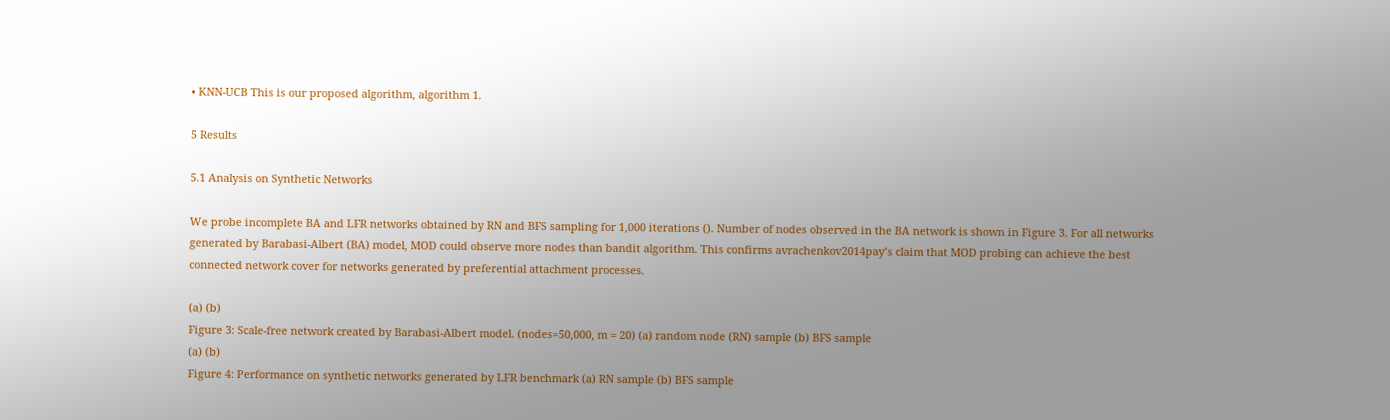• KNN-UCB This is our proposed algorithm, algorithm 1.

5 Results

5.1 Analysis on Synthetic Networks

We probe incomplete BA and LFR networks obtained by RN and BFS sampling for 1,000 iterations (). Number of nodes observed in the BA network is shown in Figure 3. For all networks generated by Barabasi-Albert (BA) model, MOD could observe more nodes than bandit algorithm. This confirms avrachenkov2014pay’s claim that MOD probing can achieve the best connected network cover for networks generated by preferential attachment processes.

(a) (b)
Figure 3: Scale-free network created by Barabasi-Albert model. (nodes=50,000, m = 20) (a) random node (RN) sample (b) BFS sample
(a) (b)
Figure 4: Performance on synthetic networks generated by LFR benchmark (a) RN sample (b) BFS sample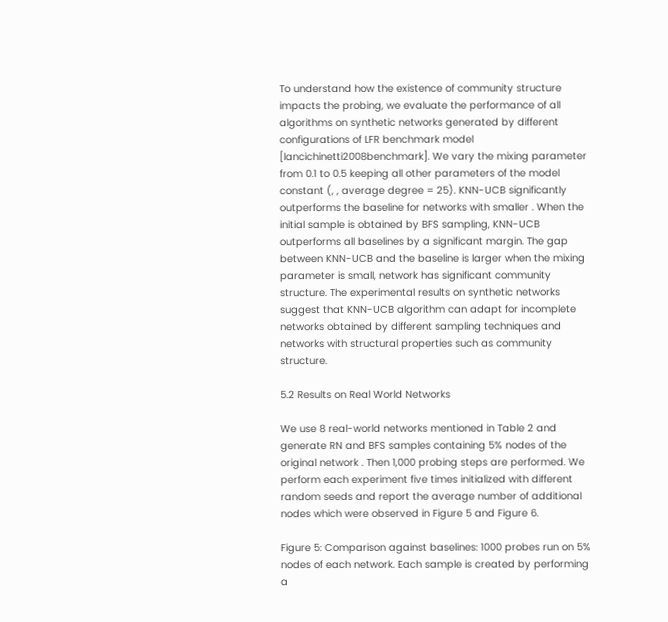To understand how the existence of community structure impacts the probing, we evaluate the performance of all algorithms on synthetic networks generated by different configurations of LFR benchmark model [lancichinetti2008benchmark]. We vary the mixing parameter from 0.1 to 0.5 keeping all other parameters of the model constant (, , average degree = 25). KNN-UCB significantly outperforms the baseline for networks with smaller . When the initial sample is obtained by BFS sampling, KNN-UCB outperforms all baselines by a significant margin. The gap between KNN-UCB and the baseline is larger when the mixing parameter is small, network has significant community structure. The experimental results on synthetic networks suggest that KNN-UCB algorithm can adapt for incomplete networks obtained by different sampling techniques and networks with structural properties such as community structure.

5.2 Results on Real World Networks

We use 8 real-world networks mentioned in Table 2 and generate RN and BFS samples containing 5% nodes of the original network . Then 1,000 probing steps are performed. We perform each experiment five times initialized with different random seeds and report the average number of additional nodes which were observed in Figure 5 and Figure 6.

Figure 5: Comparison against baselines: 1000 probes run on 5% nodes of each network. Each sample is created by performing a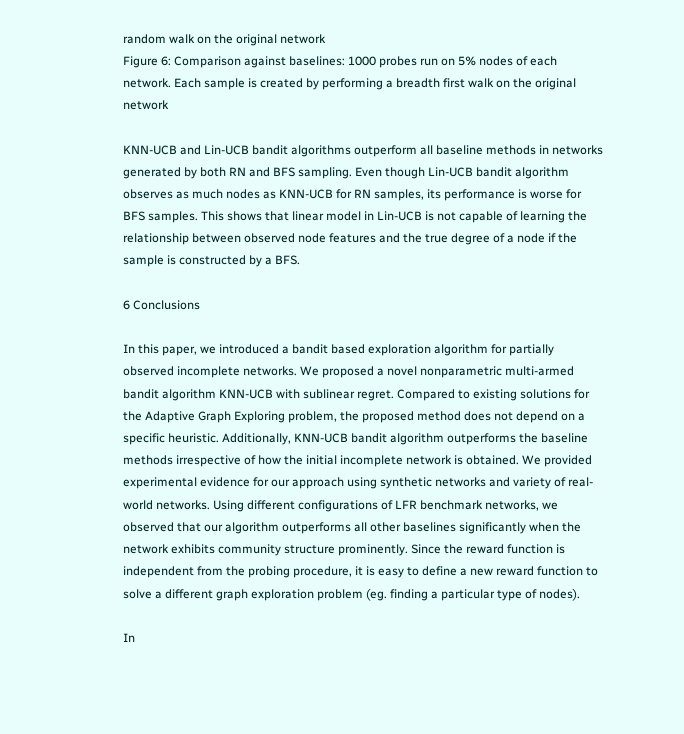random walk on the original network
Figure 6: Comparison against baselines: 1000 probes run on 5% nodes of each network. Each sample is created by performing a breadth first walk on the original network

KNN-UCB and Lin-UCB bandit algorithms outperform all baseline methods in networks generated by both RN and BFS sampling. Even though Lin-UCB bandit algorithm observes as much nodes as KNN-UCB for RN samples, its performance is worse for BFS samples. This shows that linear model in Lin-UCB is not capable of learning the relationship between observed node features and the true degree of a node if the sample is constructed by a BFS.

6 Conclusions

In this paper, we introduced a bandit based exploration algorithm for partially observed incomplete networks. We proposed a novel nonparametric multi-armed bandit algorithm KNN-UCB with sublinear regret. Compared to existing solutions for the Adaptive Graph Exploring problem, the proposed method does not depend on a specific heuristic. Additionally, KNN-UCB bandit algorithm outperforms the baseline methods irrespective of how the initial incomplete network is obtained. We provided experimental evidence for our approach using synthetic networks and variety of real-world networks. Using different configurations of LFR benchmark networks, we observed that our algorithm outperforms all other baselines significantly when the network exhibits community structure prominently. Since the reward function is independent from the probing procedure, it is easy to define a new reward function to solve a different graph exploration problem (eg. finding a particular type of nodes).

In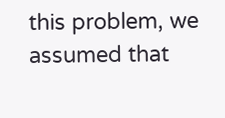this problem, we assumed that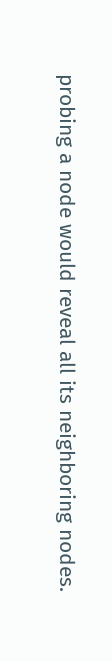probing a node would reveal all its neighboring nodes.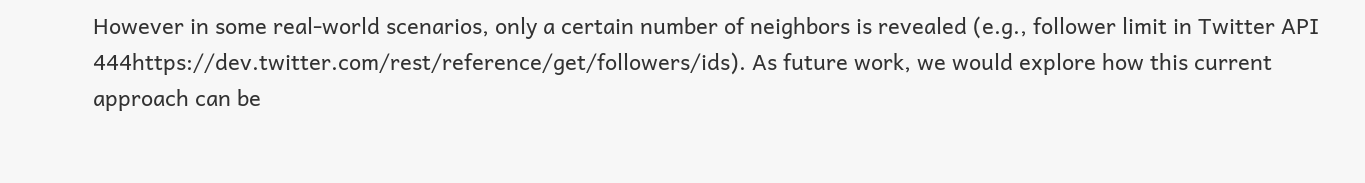However in some real-world scenarios, only a certain number of neighbors is revealed (e.g., follower limit in Twitter API 444https://dev.twitter.com/rest/reference/get/followers/ids). As future work, we would explore how this current approach can be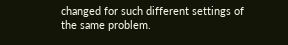changed for such different settings of the same problem.